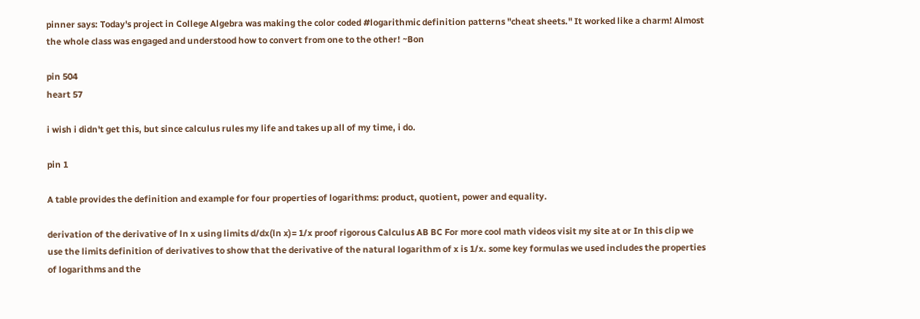pinner says: Today's project in College Algebra was making the color coded #logarithmic definition patterns "cheat sheets." It worked like a charm! Almost the whole class was engaged and understood how to convert from one to the other! ~Bon

pin 504
heart 57

i wish i didn't get this, but since calculus rules my life and takes up all of my time, i do.

pin 1

A table provides the definition and example for four properties of logarithms: product, quotient, power and equality.

derivation of the derivative of ln x using limits d/dx(ln x)= 1/x proof rigorous Calculus AB BC For more cool math videos visit my site at or In this clip we use the limits definition of derivatives to show that the derivative of the natural logarithm of x is 1/x. some key formulas we used includes the properties of logarithms and the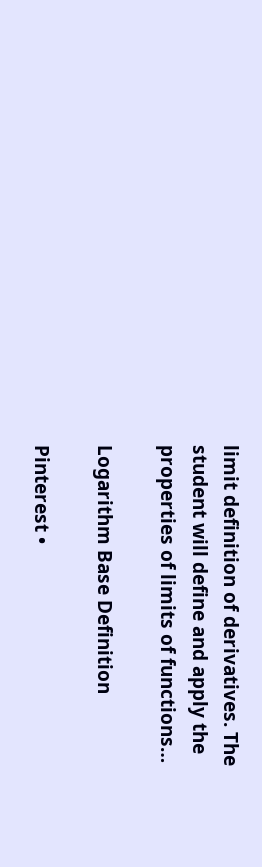limit definition of derivatives. The student will define and apply the properties of limits of functions…

Logarithm Base Definition

Pinterest •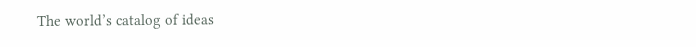The world’s catalog of ideas